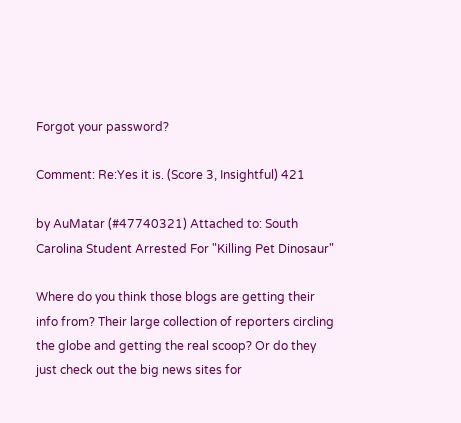Forgot your password?

Comment: Re:Yes it is. (Score 3, Insightful) 421

by AuMatar (#47740321) Attached to: South Carolina Student Arrested For "Killing Pet Dinosaur"

Where do you think those blogs are getting their info from? Their large collection of reporters circling the globe and getting the real scoop? Or do they just check out the big news sites for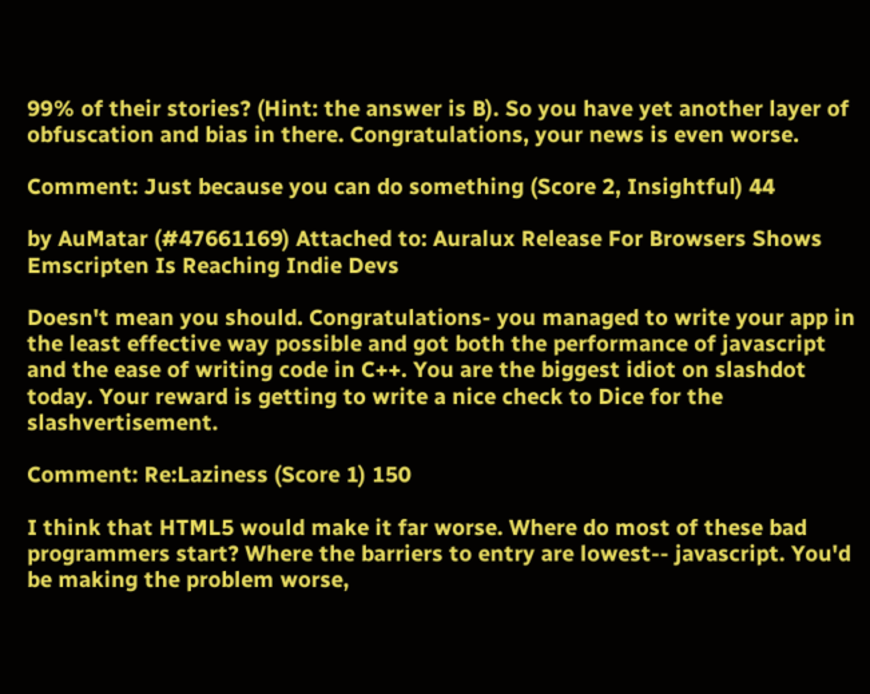99% of their stories? (Hint: the answer is B). So you have yet another layer of obfuscation and bias in there. Congratulations, your news is even worse.

Comment: Just because you can do something (Score 2, Insightful) 44

by AuMatar (#47661169) Attached to: Auralux Release For Browsers Shows Emscripten Is Reaching Indie Devs

Doesn't mean you should. Congratulations- you managed to write your app in the least effective way possible and got both the performance of javascript and the ease of writing code in C++. You are the biggest idiot on slashdot today. Your reward is getting to write a nice check to Dice for the slashvertisement.

Comment: Re:Laziness (Score 1) 150

I think that HTML5 would make it far worse. Where do most of these bad programmers start? Where the barriers to entry are lowest-- javascript. You'd be making the problem worse,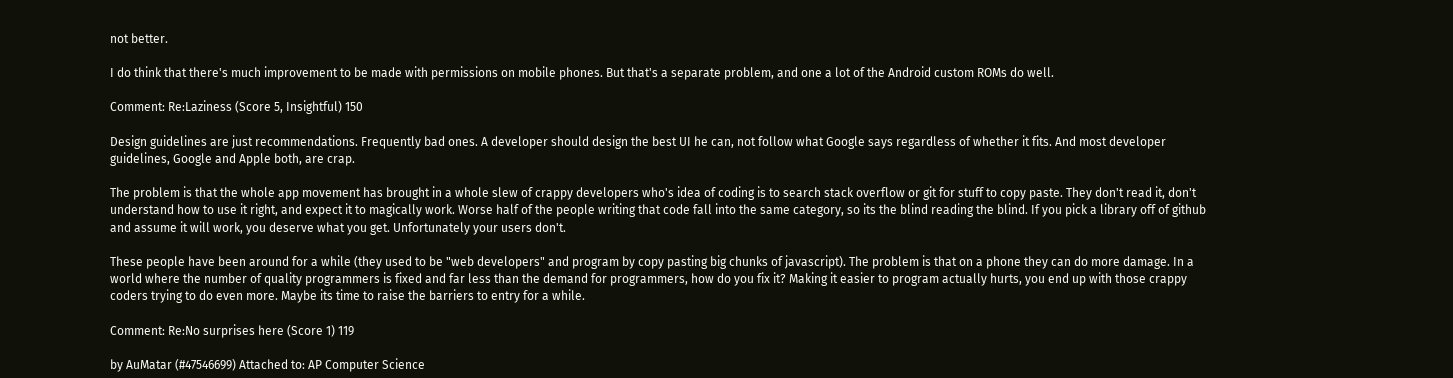not better.

I do think that there's much improvement to be made with permissions on mobile phones. But that's a separate problem, and one a lot of the Android custom ROMs do well.

Comment: Re:Laziness (Score 5, Insightful) 150

Design guidelines are just recommendations. Frequently bad ones. A developer should design the best UI he can, not follow what Google says regardless of whether it fits. And most developer guidelines, Google and Apple both, are crap.

The problem is that the whole app movement has brought in a whole slew of crappy developers who's idea of coding is to search stack overflow or git for stuff to copy paste. They don't read it, don't understand how to use it right, and expect it to magically work. Worse half of the people writing that code fall into the same category, so its the blind reading the blind. If you pick a library off of github and assume it will work, you deserve what you get. Unfortunately your users don't.

These people have been around for a while (they used to be "web developers" and program by copy pasting big chunks of javascript). The problem is that on a phone they can do more damage. In a world where the number of quality programmers is fixed and far less than the demand for programmers, how do you fix it? Making it easier to program actually hurts, you end up with those crappy coders trying to do even more. Maybe its time to raise the barriers to entry for a while.

Comment: Re:No surprises here (Score 1) 119

by AuMatar (#47546699) Attached to: AP Computer Science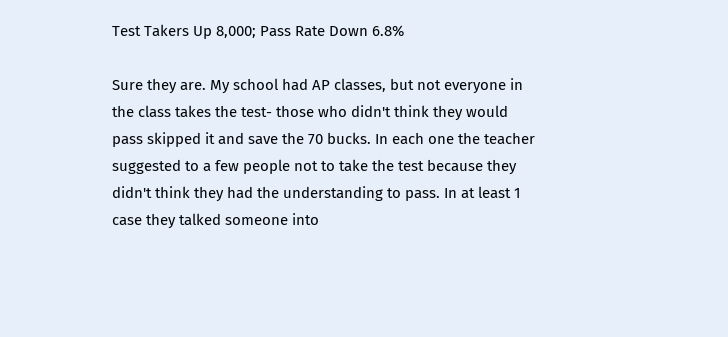Test Takers Up 8,000; Pass Rate Down 6.8%

Sure they are. My school had AP classes, but not everyone in the class takes the test- those who didn't think they would pass skipped it and save the 70 bucks. In each one the teacher suggested to a few people not to take the test because they didn't think they had the understanding to pass. In at least 1 case they talked someone into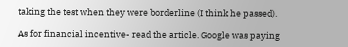taking the test when they were borderline (I think he passed).

As for financial incentive- read the article. Google was paying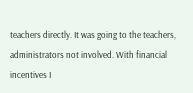teachers directly. It was going to the teachers, administrators not involved. With financial incentives I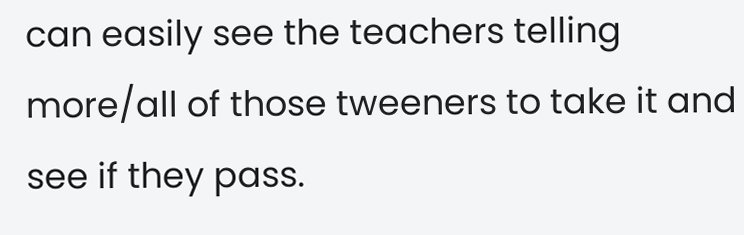can easily see the teachers telling more/all of those tweeners to take it and see if they pass.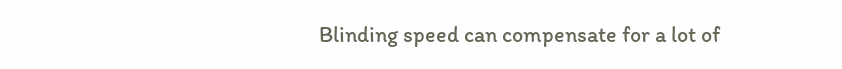Blinding speed can compensate for a lot of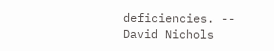deficiencies. -- David Nichols